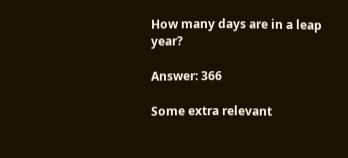How many days are in a leap year?

Answer: 366

Some extra relevant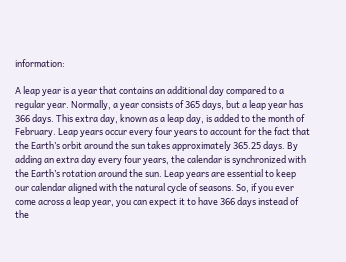information:

A leap year is a year that contains an additional day compared to a regular year. Normally, a year consists of 365 days, but a leap year has 366 days. This extra day, known as a leap day, is added to the month of February. Leap years occur every four years to account for the fact that the Earth’s orbit around the sun takes approximately 365.25 days. By adding an extra day every four years, the calendar is synchronized with the Earth’s rotation around the sun. Leap years are essential to keep our calendar aligned with the natural cycle of seasons. So, if you ever come across a leap year, you can expect it to have 366 days instead of the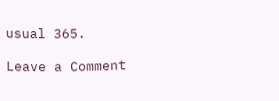usual 365.

Leave a Comment